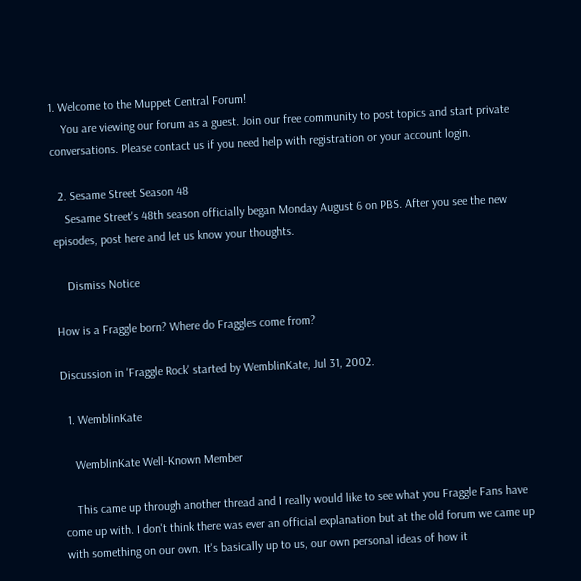1. Welcome to the Muppet Central Forum!
    You are viewing our forum as a guest. Join our free community to post topics and start private conversations. Please contact us if you need help with registration or your account login.

  2. Sesame Street Season 48
    Sesame Street's 48th season officially began Monday August 6 on PBS. After you see the new episodes, post here and let us know your thoughts.

    Dismiss Notice

How is a Fraggle born? Where do Fraggles come from?

Discussion in 'Fraggle Rock' started by WemblinKate, Jul 31, 2002.

  1. WemblinKate

    WemblinKate Well-Known Member

    This came up through another thread and I really would like to see what you Fraggle Fans have come up with. I don't think there was ever an official explanation but at the old forum we came up with something on our own. It's basically up to us, our own personal ideas of how it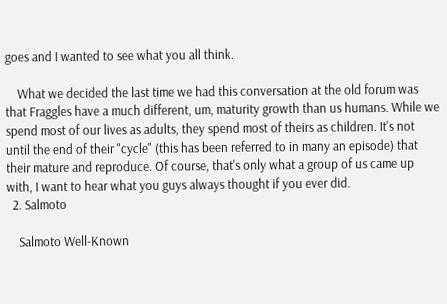goes and I wanted to see what you all think.

    What we decided the last time we had this conversation at the old forum was that Fraggles have a much different, um, maturity growth than us humans. While we spend most of our lives as adults, they spend most of theirs as children. It's not until the end of their "cycle" (this has been referred to in many an episode) that their mature and reproduce. Of course, that's only what a group of us came up with, I want to hear what you guys always thought if you ever did.
  2. Salmoto

    Salmoto Well-Known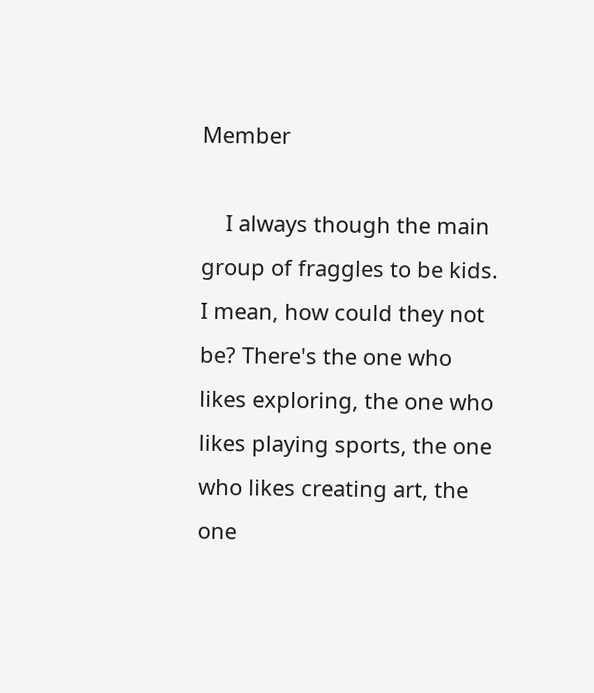Member

    I always though the main group of fraggles to be kids. I mean, how could they not be? There's the one who likes exploring, the one who likes playing sports, the one who likes creating art, the one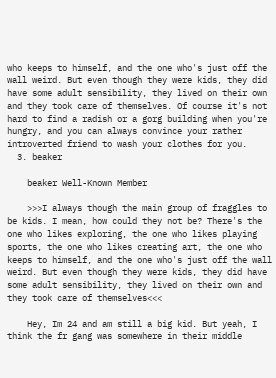who keeps to himself, and the one who's just off the wall weird. But even though they were kids, they did have some adult sensibility, they lived on their own and they took care of themselves. Of course it's not hard to find a radish or a gorg building when you're hungry, and you can always convince your rather introverted friend to wash your clothes for you.
  3. beaker

    beaker Well-Known Member

    >>>I always though the main group of fraggles to be kids. I mean, how could they not be? There's the one who likes exploring, the one who likes playing sports, the one who likes creating art, the one who keeps to himself, and the one who's just off the wall weird. But even though they were kids, they did have some adult sensibility, they lived on their own and they took care of themselves<<<

    Hey, Im 24 and am still a big kid. But yeah, I think the fr gang was somewhere in their middle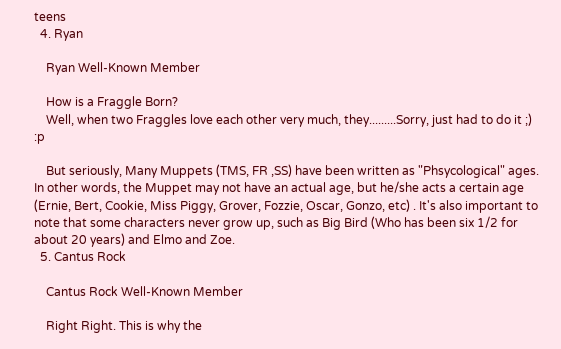teens
  4. Ryan

    Ryan Well-Known Member

    How is a Fraggle Born?
    Well, when two Fraggles love each other very much, they.........Sorry, just had to do it ;) :p

    But seriously, Many Muppets (TMS, FR ,SS) have been written as "Phsycological" ages. In other words, the Muppet may not have an actual age, but he/she acts a certain age (Ernie, Bert, Cookie, Miss Piggy, Grover, Fozzie, Oscar, Gonzo, etc) . It's also important to note that some characters never grow up, such as Big Bird (Who has been six 1/2 for about 20 years) and Elmo and Zoe.
  5. Cantus Rock

    Cantus Rock Well-Known Member

    Right Right. This is why the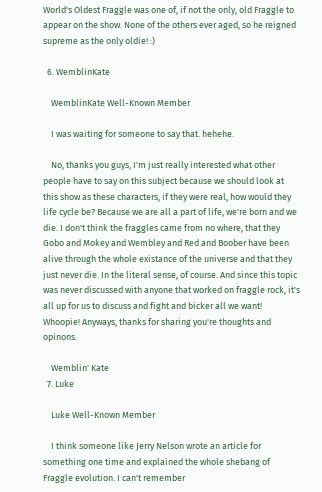World's Oldest Fraggle was one of, if not the only, old Fraggle to appear on the show. None of the others ever aged, so he reigned supreme as the only oldie! :)

  6. WemblinKate

    WemblinKate Well-Known Member

    I was waiting for someone to say that. hehehe.

    No, thanks you guys, I'm just really interested what other people have to say on this subject because we should look at this show as these characters, if they were real, how would they life cycle be? Because we are all a part of life, we're born and we die. I don't think the fraggles came from no where, that they Gobo and Mokey and Wembley and Red and Boober have been alive through the whole existance of the universe and that they just never die. In the literal sense, of course. And since this topic was never discussed with anyone that worked on fraggle rock, it's all up for us to discuss and fight and bicker all we want! Whoopie! Anyways, thanks for sharing you're thoughts and opinons.

    Wemblin' Kate
  7. Luke

    Luke Well-Known Member

    I think someone like Jerry Nelson wrote an article for something one time and explained the whole shebang of Fraggle evolution. I can't remember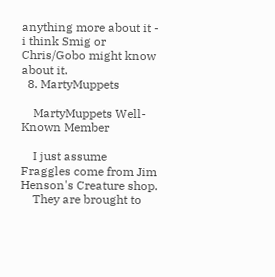anything more about it - i think Smig or Chris/Gobo might know about it.
  8. MartyMuppets

    MartyMuppets Well-Known Member

    I just assume Fraggles come from Jim Henson's Creature shop.
    They are brought to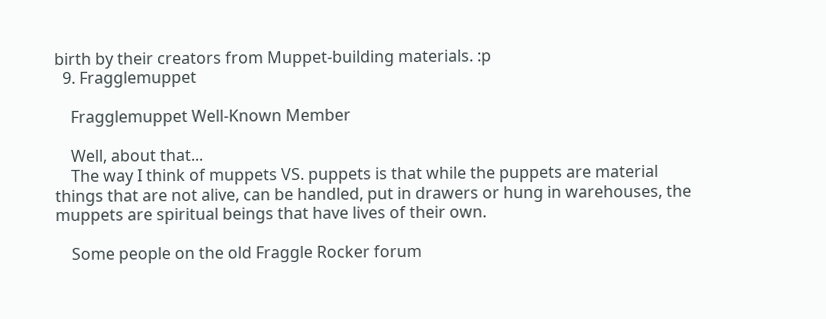birth by their creators from Muppet-building materials. :p
  9. Fragglemuppet

    Fragglemuppet Well-Known Member

    Well, about that...
    The way I think of muppets VS. puppets is that while the puppets are material things that are not alive, can be handled, put in drawers or hung in warehouses, the muppets are spiritual beings that have lives of their own.

    Some people on the old Fraggle Rocker forum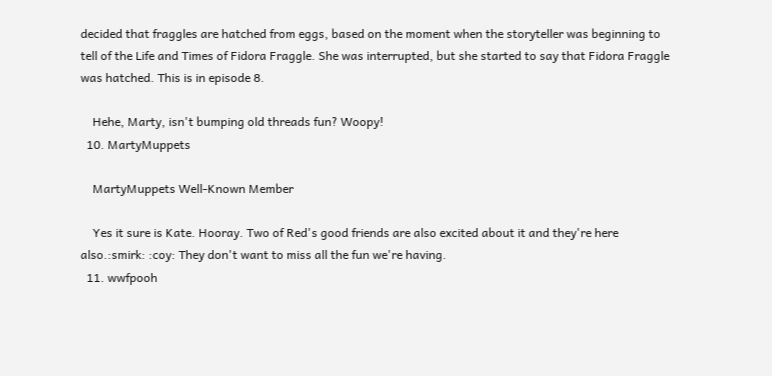decided that fraggles are hatched from eggs, based on the moment when the storyteller was beginning to tell of the Life and Times of Fidora Fraggle. She was interrupted, but she started to say that Fidora Fraggle was hatched. This is in episode 8.

    Hehe, Marty, isn't bumping old threads fun? Woopy!
  10. MartyMuppets

    MartyMuppets Well-Known Member

    Yes it sure is Kate. Hooray. Two of Red's good friends are also excited about it and they're here also.:smirk: :coy: They don't want to miss all the fun we're having.
  11. wwfpooh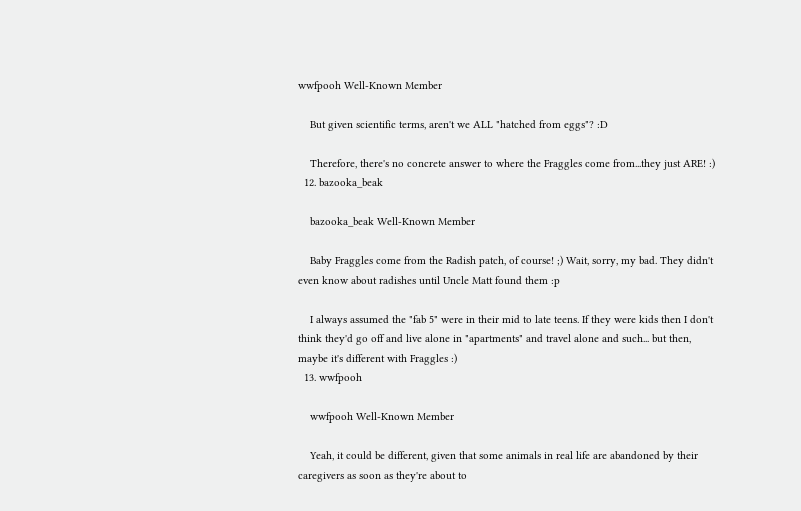wwfpooh Well-Known Member

    But given scientific terms, aren't we ALL "hatched from eggs"? :D

    Therefore, there's no concrete answer to where the Fraggles come from...they just ARE! :)
  12. bazooka_beak

    bazooka_beak Well-Known Member

    Baby Fraggles come from the Radish patch, of course! ;) Wait, sorry, my bad. They didn't even know about radishes until Uncle Matt found them :p

    I always assumed the "fab 5" were in their mid to late teens. If they were kids then I don't think they'd go off and live alone in "apartments" and travel alone and such... but then, maybe it's different with Fraggles :)
  13. wwfpooh

    wwfpooh Well-Known Member

    Yeah, it could be different, given that some animals in real life are abandoned by their caregivers as soon as they're about to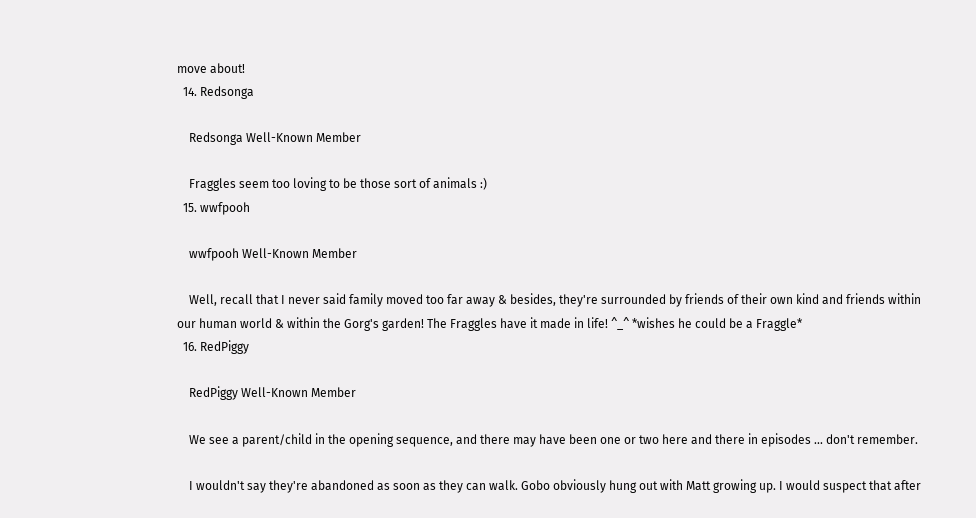move about!
  14. Redsonga

    Redsonga Well-Known Member

    Fraggles seem too loving to be those sort of animals :)
  15. wwfpooh

    wwfpooh Well-Known Member

    Well, recall that I never said family moved too far away & besides, they're surrounded by friends of their own kind and friends within our human world & within the Gorg's garden! The Fraggles have it made in life! ^_^ *wishes he could be a Fraggle*
  16. RedPiggy

    RedPiggy Well-Known Member

    We see a parent/child in the opening sequence, and there may have been one or two here and there in episodes ... don't remember.

    I wouldn't say they're abandoned as soon as they can walk. Gobo obviously hung out with Matt growing up. I would suspect that after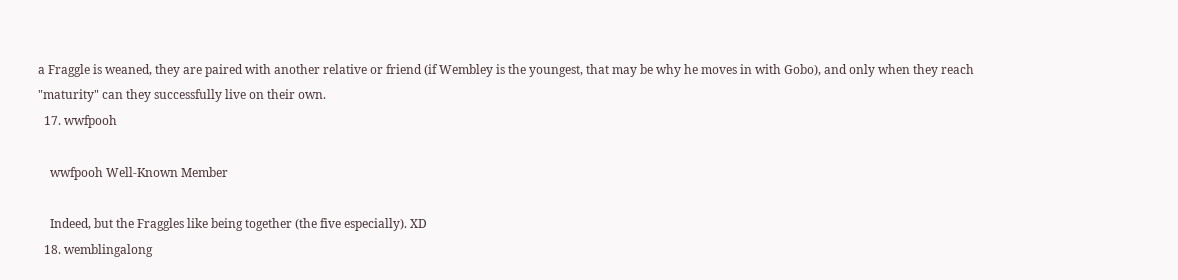a Fraggle is weaned, they are paired with another relative or friend (if Wembley is the youngest, that may be why he moves in with Gobo), and only when they reach "maturity" can they successfully live on their own.
  17. wwfpooh

    wwfpooh Well-Known Member

    Indeed, but the Fraggles like being together (the five especially). XD
  18. wemblingalong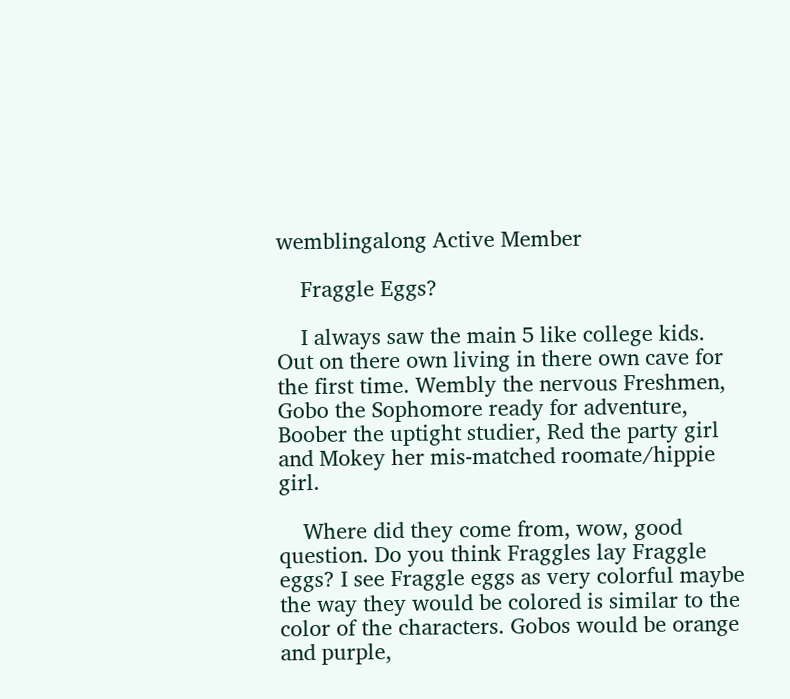wemblingalong Active Member

    Fraggle Eggs?

    I always saw the main 5 like college kids. Out on there own living in there own cave for the first time. Wembly the nervous Freshmen, Gobo the Sophomore ready for adventure, Boober the uptight studier, Red the party girl and Mokey her mis-matched roomate/hippie girl.

    Where did they come from, wow, good question. Do you think Fraggles lay Fraggle eggs? I see Fraggle eggs as very colorful maybe the way they would be colored is similar to the color of the characters. Gobos would be orange and purple,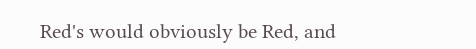Red's would obviously be Red, and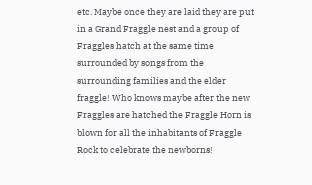etc. Maybe once they are laid they are put in a Grand Fraggle nest and a group of Fraggles hatch at the same time surrounded by songs from the surrounding families and the elder fraggle! Who knows maybe after the new Fraggles are hatched the Fraggle Horn is blown for all the inhabitants of Fraggle Rock to celebrate the newborns!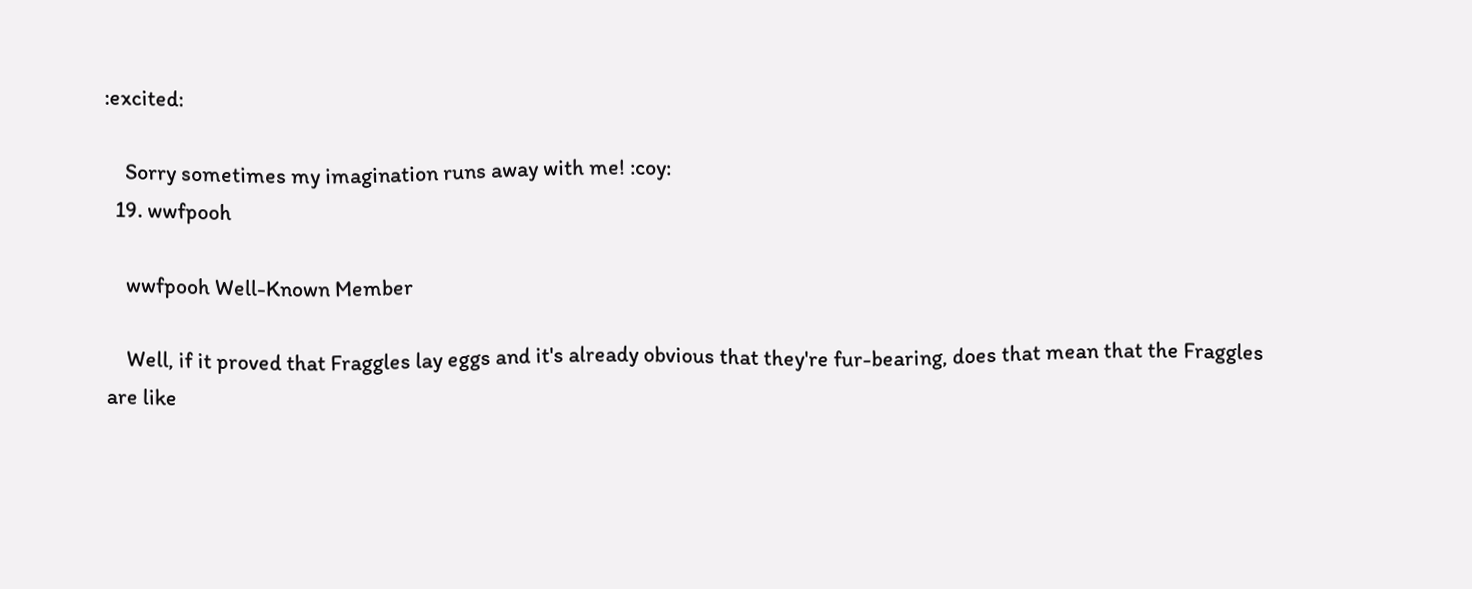:excited:

    Sorry sometimes my imagination runs away with me! :coy:
  19. wwfpooh

    wwfpooh Well-Known Member

    Well, if it proved that Fraggles lay eggs and it's already obvious that they're fur-bearing, does that mean that the Fraggles are like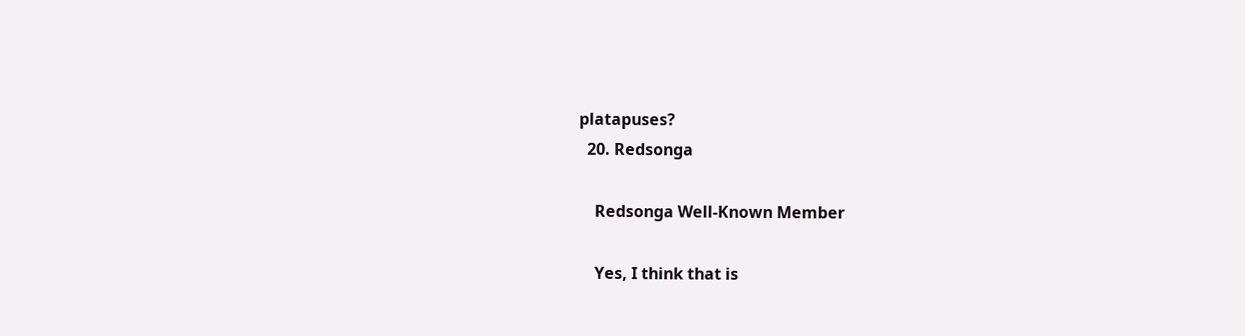platapuses?
  20. Redsonga

    Redsonga Well-Known Member

    Yes, I think that is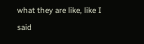what they are like, like I said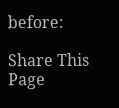before:

Share This Page